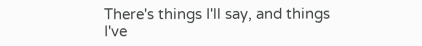There's things I'll say, and things I've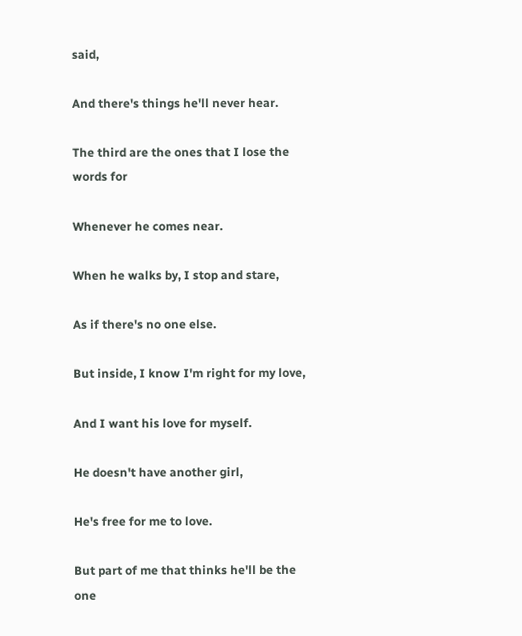said,

And there's things he'll never hear.

The third are the ones that I lose the words for

Whenever he comes near.

When he walks by, I stop and stare,

As if there's no one else.

But inside, I know I'm right for my love,

And I want his love for myself.

He doesn't have another girl,

He's free for me to love.

But part of me that thinks he'll be the one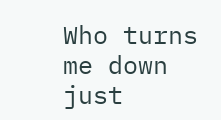Who turns me down just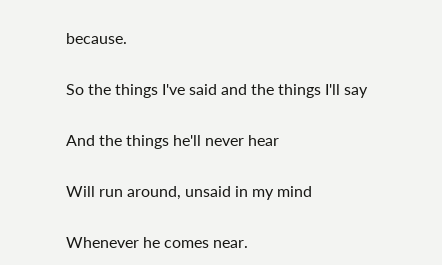because.

So the things I've said and the things I'll say

And the things he'll never hear

Will run around, unsaid in my mind

Whenever he comes near.